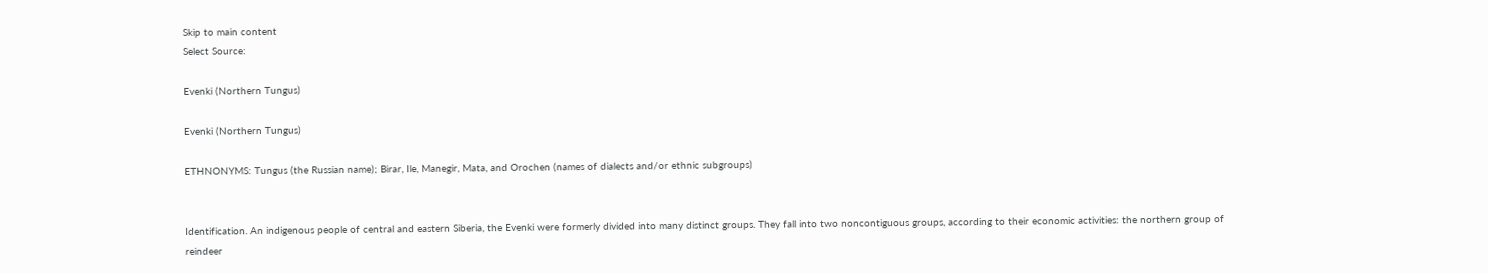Skip to main content
Select Source:

Evenki (Northern Tungus)

Evenki (Northern Tungus)

ETHNONYMS: Tungus (the Russian name); Birar, Ile, Manegir, Mata, and Orochen (names of dialects and/or ethnic subgroups)


Identification. An indigenous people of central and eastern Siberia, the Evenki were formerly divided into many distinct groups. They fall into two noncontiguous groups, according to their economic activities: the northern group of reindeer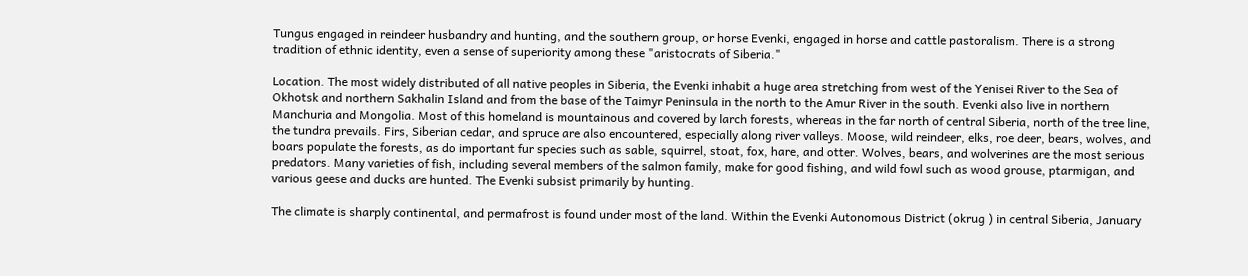Tungus engaged in reindeer husbandry and hunting, and the southern group, or horse Evenki, engaged in horse and cattle pastoralism. There is a strong tradition of ethnic identity, even a sense of superiority among these "aristocrats of Siberia."

Location. The most widely distributed of all native peoples in Siberia, the Evenki inhabit a huge area stretching from west of the Yenisei River to the Sea of Okhotsk and northern Sakhalin Island and from the base of the Taimyr Peninsula in the north to the Amur River in the south. Evenki also live in northern Manchuria and Mongolia. Most of this homeland is mountainous and covered by larch forests, whereas in the far north of central Siberia, north of the tree line, the tundra prevails. Firs, Siberian cedar, and spruce are also encountered, especially along river valleys. Moose, wild reindeer, elks, roe deer, bears, wolves, and boars populate the forests, as do important fur species such as sable, squirrel, stoat, fox, hare, and otter. Wolves, bears, and wolverines are the most serious predators. Many varieties of fish, including several members of the salmon family, make for good fishing, and wild fowl such as wood grouse, ptarmigan, and various geese and ducks are hunted. The Evenki subsist primarily by hunting.

The climate is sharply continental, and permafrost is found under most of the land. Within the Evenki Autonomous District (okrug ) in central Siberia, January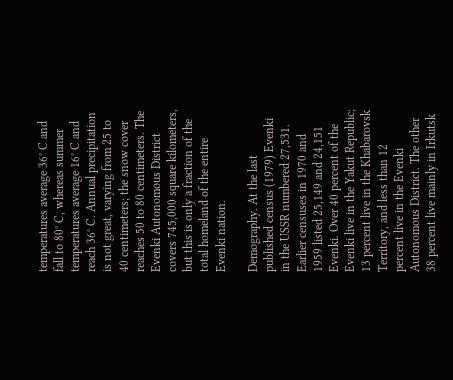temperatures average 36° C and fall to 80° C, whereas summer temperatures average 16° C and reach 36° C. Annual precipitation is not great, varying from 25 to 40 centimeters; the snow cover reaches 50 to 80 centimeters. The Evenki Autonomous District covers 745,000 square kilometers, but this is only a fraction of the total homeland of the entire Evenki nation.

Demography. At the last published census (1979) Evenki in the USSR numbered 27,531. Earlier censuses in 1970 and 1959 listed 25,149 and 24,151 Evenki. Over 40 percent of the Evenki live in the Yakut Republic; 13 percent live in the Khabarovsk Territory, and less than 12 percent live in the Evenki Autonomous District. The other 38 percent live mainly in Irkutsk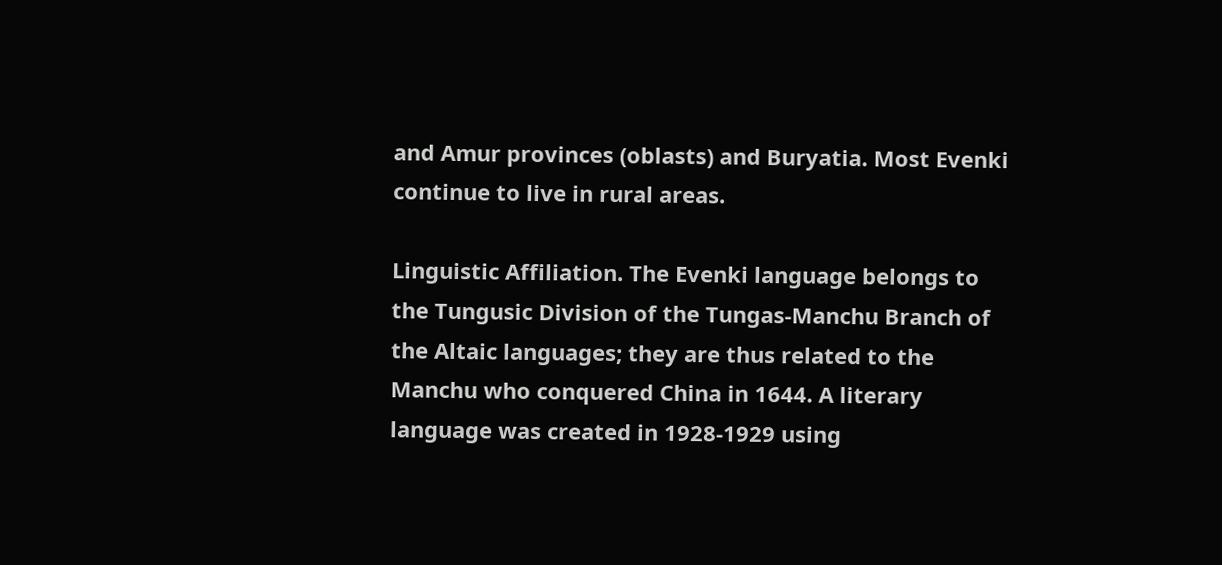and Amur provinces (oblasts) and Buryatia. Most Evenki continue to live in rural areas.

Linguistic Affiliation. The Evenki language belongs to the Tungusic Division of the Tungas-Manchu Branch of the Altaic languages; they are thus related to the Manchu who conquered China in 1644. A literary language was created in 1928-1929 using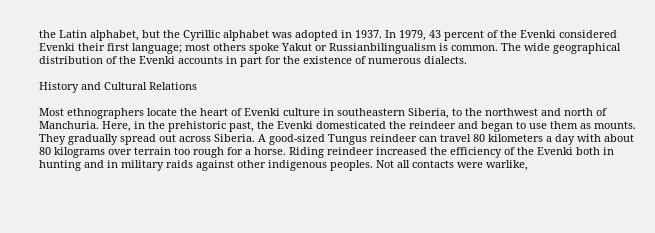the Latin alphabet, but the Cyrillic alphabet was adopted in 1937. In 1979, 43 percent of the Evenki considered Evenki their first language; most others spoke Yakut or Russianbilingualism is common. The wide geographical distribution of the Evenki accounts in part for the existence of numerous dialects.

History and Cultural Relations

Most ethnographers locate the heart of Evenki culture in southeastern Siberia, to the northwest and north of Manchuria. Here, in the prehistoric past, the Evenki domesticated the reindeer and began to use them as mounts. They gradually spread out across Siberia. A good-sized Tungus reindeer can travel 80 kilometers a day with about 80 kilograms over terrain too rough for a horse. Riding reindeer increased the efficiency of the Evenki both in hunting and in military raids against other indigenous peoples. Not all contacts were warlike,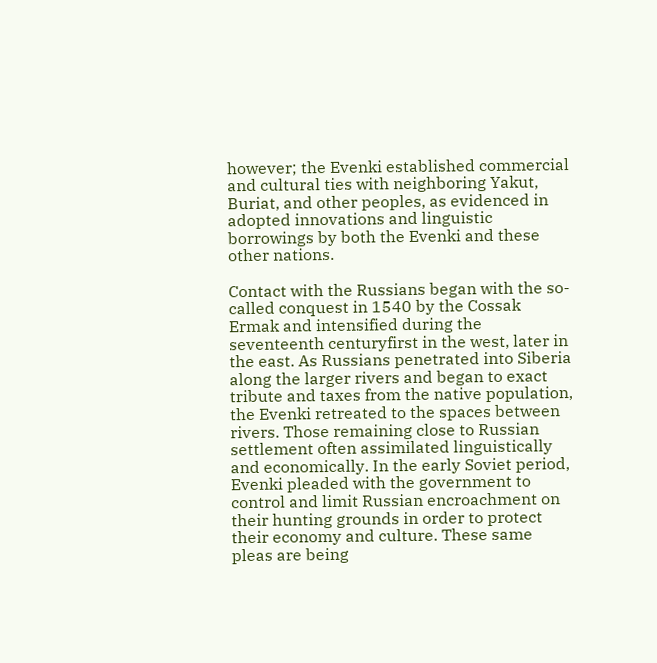however; the Evenki established commercial and cultural ties with neighboring Yakut, Buriat, and other peoples, as evidenced in adopted innovations and linguistic borrowings by both the Evenki and these other nations.

Contact with the Russians began with the so-called conquest in 1540 by the Cossak Ermak and intensified during the seventeenth centuryfirst in the west, later in the east. As Russians penetrated into Siberia along the larger rivers and began to exact tribute and taxes from the native population, the Evenki retreated to the spaces between rivers. Those remaining close to Russian settlement often assimilated linguistically and economically. In the early Soviet period, Evenki pleaded with the government to control and limit Russian encroachment on their hunting grounds in order to protect their economy and culture. These same pleas are being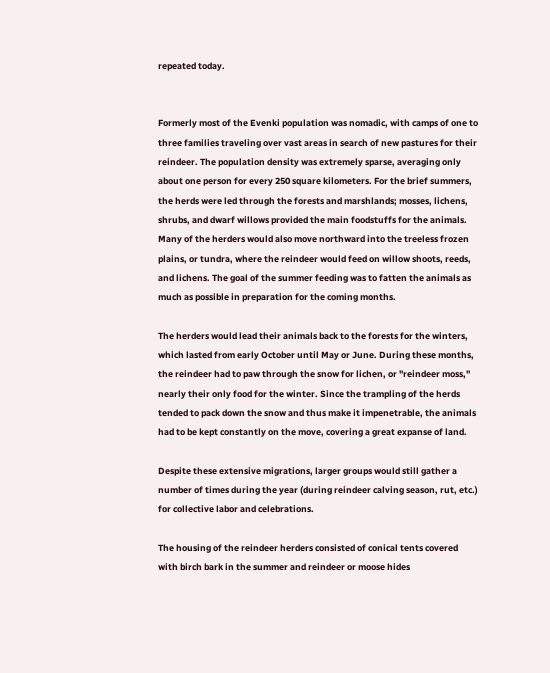repeated today.


Formerly most of the Evenki population was nomadic, with camps of one to three families traveling over vast areas in search of new pastures for their reindeer. The population density was extremely sparse, averaging only about one person for every 250 square kilometers. For the brief summers, the herds were led through the forests and marshlands; mosses, lichens, shrubs, and dwarf willows provided the main foodstuffs for the animals. Many of the herders would also move northward into the treeless frozen plains, or tundra, where the reindeer would feed on willow shoots, reeds, and lichens. The goal of the summer feeding was to fatten the animals as much as possible in preparation for the coming months.

The herders would lead their animals back to the forests for the winters, which lasted from early October until May or June. During these months, the reindeer had to paw through the snow for lichen, or "reindeer moss," nearly their only food for the winter. Since the trampling of the herds tended to pack down the snow and thus make it impenetrable, the animals had to be kept constantly on the move, covering a great expanse of land.

Despite these extensive migrations, larger groups would still gather a number of times during the year (during reindeer calving season, rut, etc.) for collective labor and celebrations.

The housing of the reindeer herders consisted of conical tents covered with birch bark in the summer and reindeer or moose hides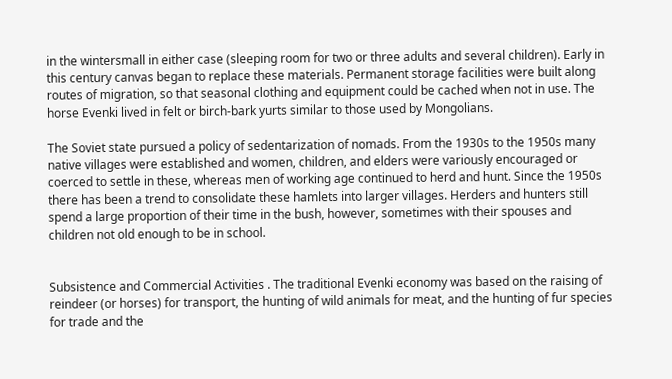in the wintersmall in either case (sleeping room for two or three adults and several children). Early in this century canvas began to replace these materials. Permanent storage facilities were built along routes of migration, so that seasonal clothing and equipment could be cached when not in use. The horse Evenki lived in felt or birch-bark yurts similar to those used by Mongolians.

The Soviet state pursued a policy of sedentarization of nomads. From the 1930s to the 1950s many native villages were established and women, children, and elders were variously encouraged or coerced to settle in these, whereas men of working age continued to herd and hunt. Since the 1950s there has been a trend to consolidate these hamlets into larger villages. Herders and hunters still spend a large proportion of their time in the bush, however, sometimes with their spouses and children not old enough to be in school.


Subsistence and Commercial Activities . The traditional Evenki economy was based on the raising of reindeer (or horses) for transport, the hunting of wild animals for meat, and the hunting of fur species for trade and the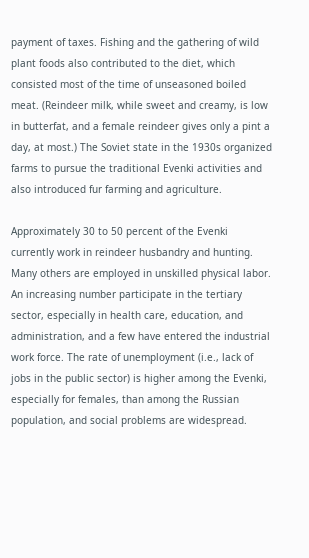payment of taxes. Fishing and the gathering of wild plant foods also contributed to the diet, which consisted most of the time of unseasoned boiled meat. (Reindeer milk, while sweet and creamy, is low in butterfat, and a female reindeer gives only a pint a day, at most.) The Soviet state in the 1930s organized farms to pursue the traditional Evenki activities and also introduced fur farming and agriculture.

Approximately 30 to 50 percent of the Evenki currently work in reindeer husbandry and hunting. Many others are employed in unskilled physical labor. An increasing number participate in the tertiary sector, especially in health care, education, and administration, and a few have entered the industrial work force. The rate of unemployment (i.e., lack of jobs in the public sector) is higher among the Evenki, especially for females, than among the Russian population, and social problems are widespread.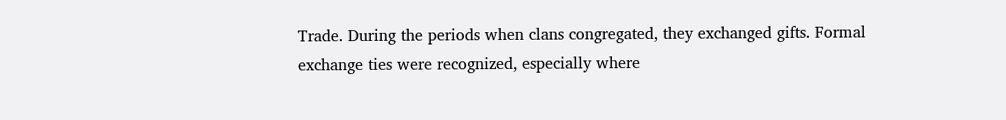Trade. During the periods when clans congregated, they exchanged gifts. Formal exchange ties were recognized, especially where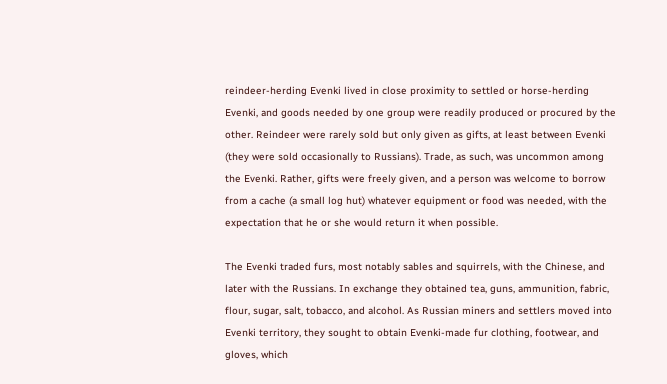reindeer-herding Evenki lived in close proximity to settled or horse-herding Evenki, and goods needed by one group were readily produced or procured by the other. Reindeer were rarely sold but only given as gifts, at least between Evenki (they were sold occasionally to Russians). Trade, as such, was uncommon among the Evenki. Rather, gifts were freely given, and a person was welcome to borrow from a cache (a small log hut) whatever equipment or food was needed, with the expectation that he or she would return it when possible.

The Evenki traded furs, most notably sables and squirrels, with the Chinese, and later with the Russians. In exchange they obtained tea, guns, ammunition, fabric, flour, sugar, salt, tobacco, and alcohol. As Russian miners and settlers moved into Evenki territory, they sought to obtain Evenki-made fur clothing, footwear, and gloves, which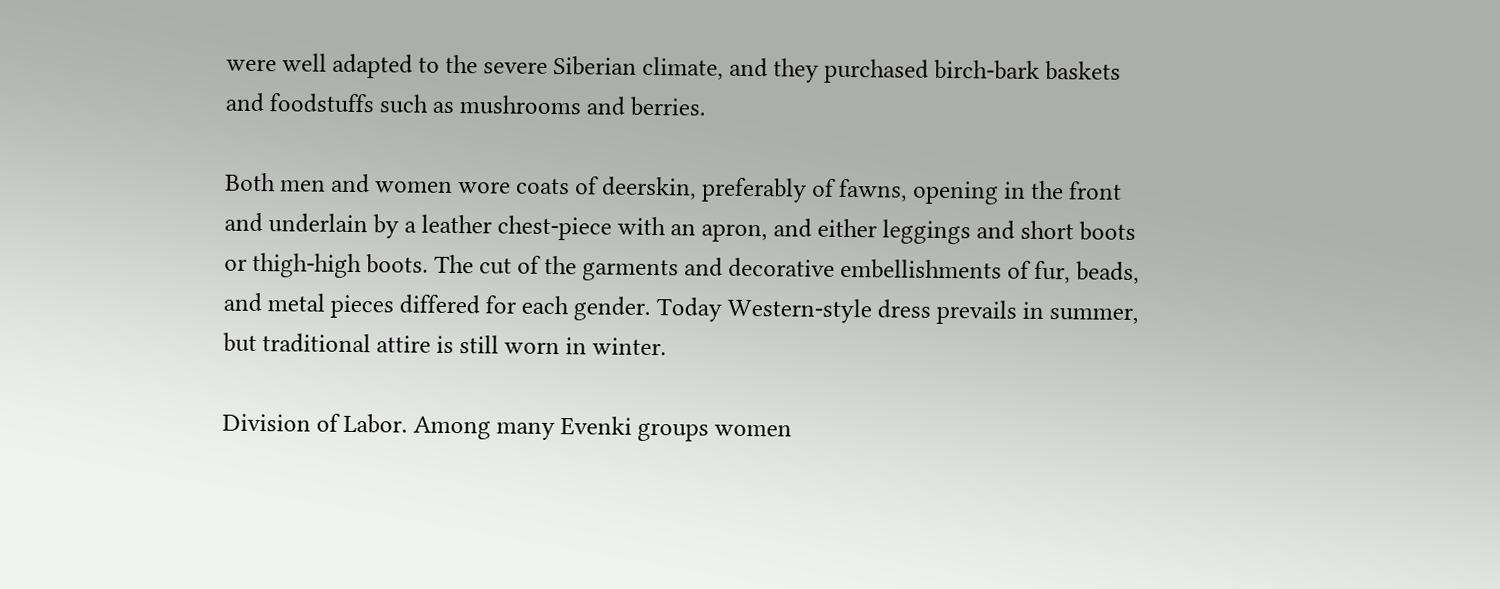were well adapted to the severe Siberian climate, and they purchased birch-bark baskets and foodstuffs such as mushrooms and berries.

Both men and women wore coats of deerskin, preferably of fawns, opening in the front and underlain by a leather chest-piece with an apron, and either leggings and short boots or thigh-high boots. The cut of the garments and decorative embellishments of fur, beads, and metal pieces differed for each gender. Today Western-style dress prevails in summer, but traditional attire is still worn in winter.

Division of Labor. Among many Evenki groups women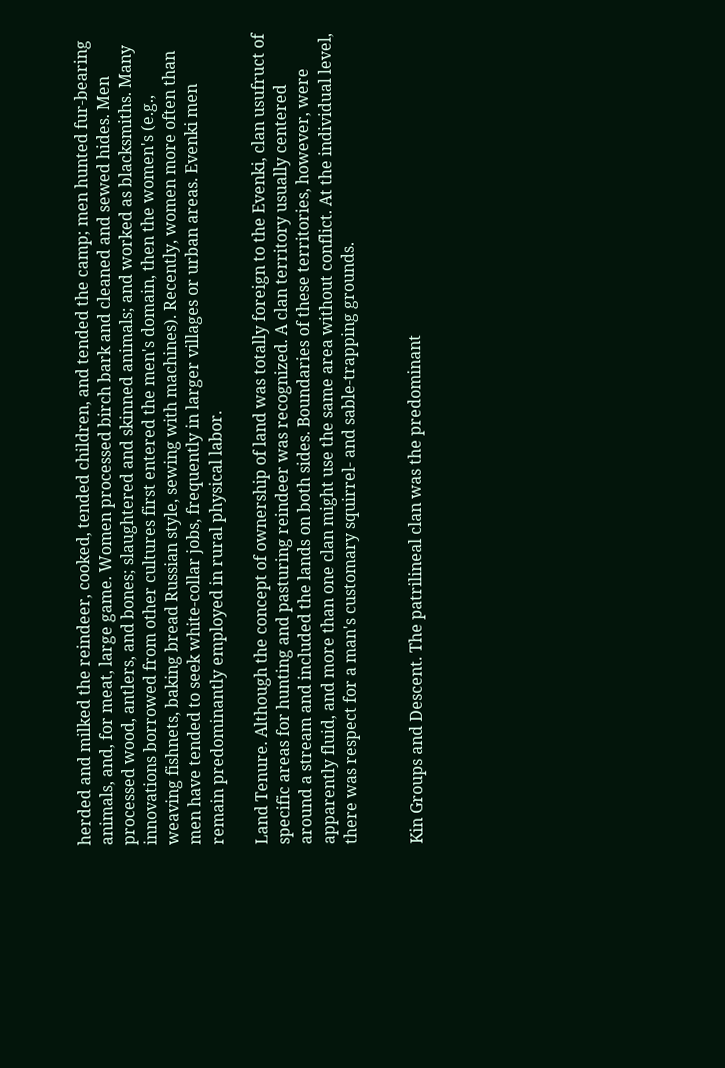herded and milked the reindeer, cooked, tended children, and tended the camp; men hunted fur-bearing animals, and, for meat, large game. Women processed birch bark and cleaned and sewed hides. Men processed wood, antlers, and bones; slaughtered and skinned animals; and worked as blacksmiths. Many innovations borrowed from other cultures first entered the men's domain, then the women's (e.g., weaving fishnets, baking bread Russian style, sewing with machines). Recently, women more often than men have tended to seek white-collar jobs, frequently in larger villages or urban areas. Evenki men remain predominantly employed in rural physical labor.

Land Tenure. Although the concept of ownership of land was totally foreign to the Evenki, clan usufruct of specific areas for hunting and pasturing reindeer was recognized. A clan territory usually centered around a stream and included the lands on both sides. Boundaries of these territories, however, were apparently fluid, and more than one clan might use the same area without conflict. At the individual level, there was respect for a man's customary squirrel- and sable-trapping grounds.


Kin Groups and Descent. The patrilineal clan was the predominant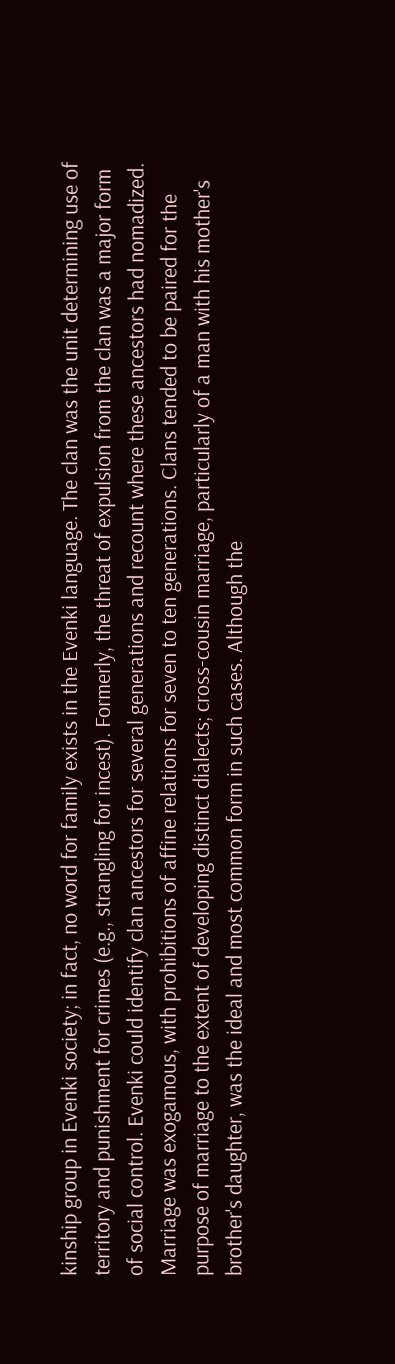kinship group in Evenki society; in fact, no word for family exists in the Evenki language. The clan was the unit determining use of territory and punishment for crimes (e.g., strangling for incest). Formerly, the threat of expulsion from the clan was a major form of social control. Evenki could identify clan ancestors for several generations and recount where these ancestors had nomadized. Marriage was exogamous, with prohibitions of affine relations for seven to ten generations. Clans tended to be paired for the purpose of marriage to the extent of developing distinct dialects; cross-cousin marriage, particularly of a man with his mother's brother's daughter, was the ideal and most common form in such cases. Although the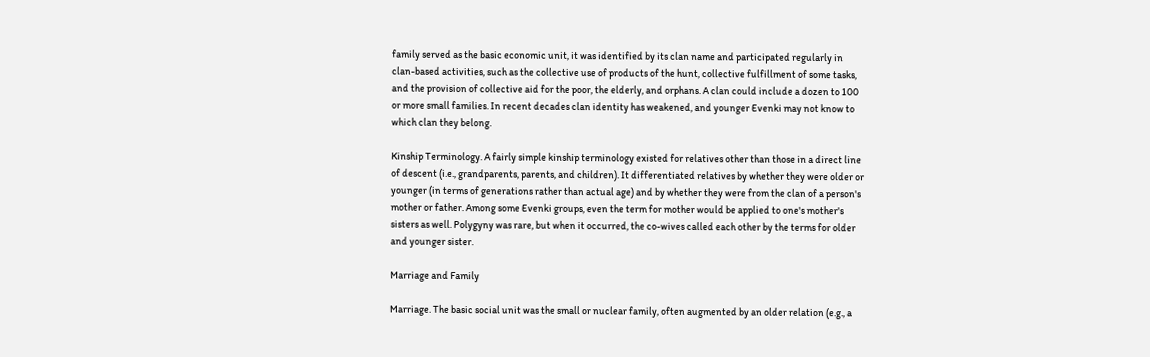family served as the basic economic unit, it was identified by its clan name and participated regularly in clan-based activities, such as the collective use of products of the hunt, collective fulfillment of some tasks, and the provision of collective aid for the poor, the elderly, and orphans. A clan could include a dozen to 100 or more small families. In recent decades clan identity has weakened, and younger Evenki may not know to which clan they belong.

Kinship Terminology. A fairly simple kinship terminology existed for relatives other than those in a direct line of descent (i.e., grandparents, parents, and children). It differentiated relatives by whether they were older or younger (in terms of generations rather than actual age) and by whether they were from the clan of a person's mother or father. Among some Evenki groups, even the term for mother would be applied to one's mother's sisters as well. Polygyny was rare, but when it occurred, the co-wives called each other by the terms for older and younger sister.

Marriage and Family

Marriage. The basic social unit was the small or nuclear family, often augmented by an older relation (e.g., a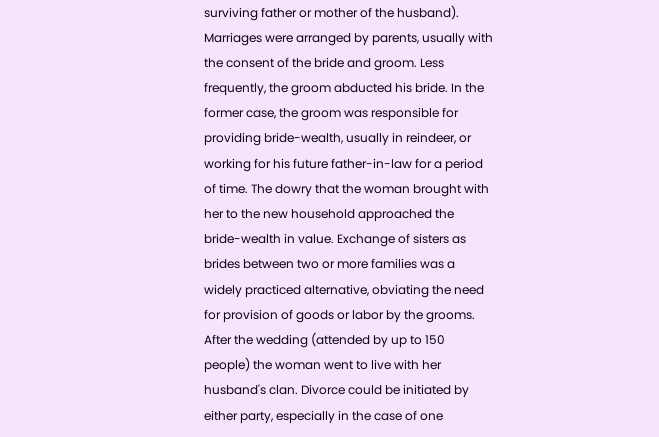surviving father or mother of the husband). Marriages were arranged by parents, usually with the consent of the bride and groom. Less frequently, the groom abducted his bride. In the former case, the groom was responsible for providing bride-wealth, usually in reindeer, or working for his future father-in-law for a period of time. The dowry that the woman brought with her to the new household approached the bride-wealth in value. Exchange of sisters as brides between two or more families was a widely practiced alternative, obviating the need for provision of goods or labor by the grooms. After the wedding (attended by up to 150 people) the woman went to live with her husband's clan. Divorce could be initiated by either party, especially in the case of one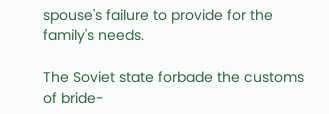spouse's failure to provide for the family's needs.

The Soviet state forbade the customs of bride-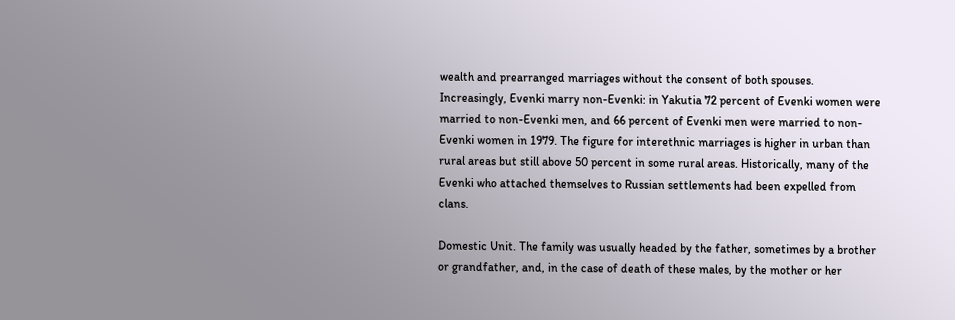wealth and prearranged marriages without the consent of both spouses. Increasingly, Evenki marry non-Evenki: in Yakutia 72 percent of Evenki women were married to non-Evenki men, and 66 percent of Evenki men were married to non-Evenki women in 1979. The figure for interethnic marriages is higher in urban than rural areas but still above 50 percent in some rural areas. Historically, many of the Evenki who attached themselves to Russian settlements had been expelled from clans.

Domestic Unit. The family was usually headed by the father, sometimes by a brother or grandfather, and, in the case of death of these males, by the mother or her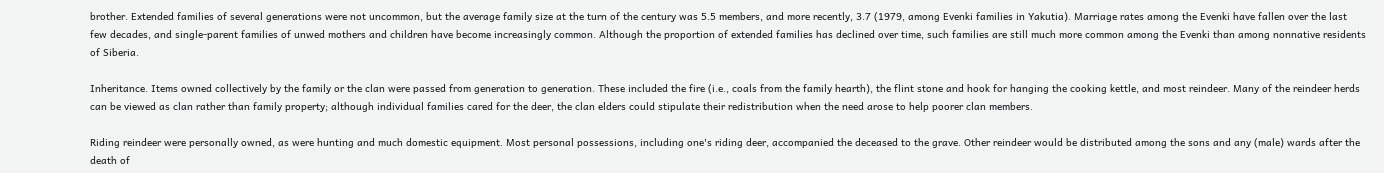brother. Extended families of several generations were not uncommon, but the average family size at the turn of the century was 5.5 members, and more recently, 3.7 (1979, among Evenki families in Yakutia). Marriage rates among the Evenki have fallen over the last few decades, and single-parent families of unwed mothers and children have become increasingly common. Although the proportion of extended families has declined over time, such families are still much more common among the Evenki than among nonnative residents of Siberia.

Inheritance. Items owned collectively by the family or the clan were passed from generation to generation. These included the fire (i.e., coals from the family hearth), the flint stone and hook for hanging the cooking kettle, and most reindeer. Many of the reindeer herds can be viewed as clan rather than family property; although individual families cared for the deer, the clan elders could stipulate their redistribution when the need arose to help poorer clan members.

Riding reindeer were personally owned, as were hunting and much domestic equipment. Most personal possessions, including one's riding deer, accompanied the deceased to the grave. Other reindeer would be distributed among the sons and any (male) wards after the death of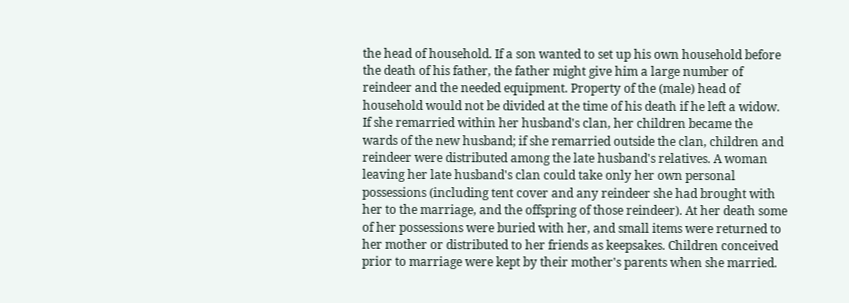the head of household. If a son wanted to set up his own household before the death of his father, the father might give him a large number of reindeer and the needed equipment. Property of the (male) head of household would not be divided at the time of his death if he left a widow. If she remarried within her husband's clan, her children became the wards of the new husband; if she remarried outside the clan, children and reindeer were distributed among the late husband's relatives. A woman leaving her late husband's clan could take only her own personal possessions (including tent cover and any reindeer she had brought with her to the marriage, and the offspring of those reindeer). At her death some of her possessions were buried with her, and small items were returned to her mother or distributed to her friends as keepsakes. Children conceived prior to marriage were kept by their mother's parents when she married.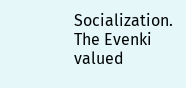Socialization. The Evenki valued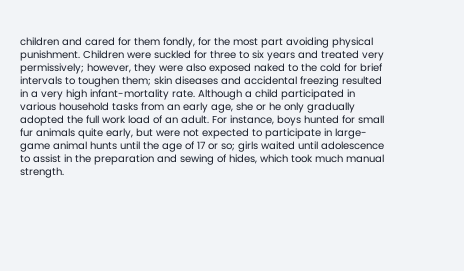children and cared for them fondly, for the most part avoiding physical punishment. Children were suckled for three to six years and treated very permissively; however, they were also exposed naked to the cold for brief intervals to toughen them; skin diseases and accidental freezing resulted in a very high infant-mortality rate. Although a child participated in various household tasks from an early age, she or he only gradually adopted the full work load of an adult. For instance, boys hunted for small fur animals quite early, but were not expected to participate in large-game animal hunts until the age of 17 or so; girls waited until adolescence to assist in the preparation and sewing of hides, which took much manual strength.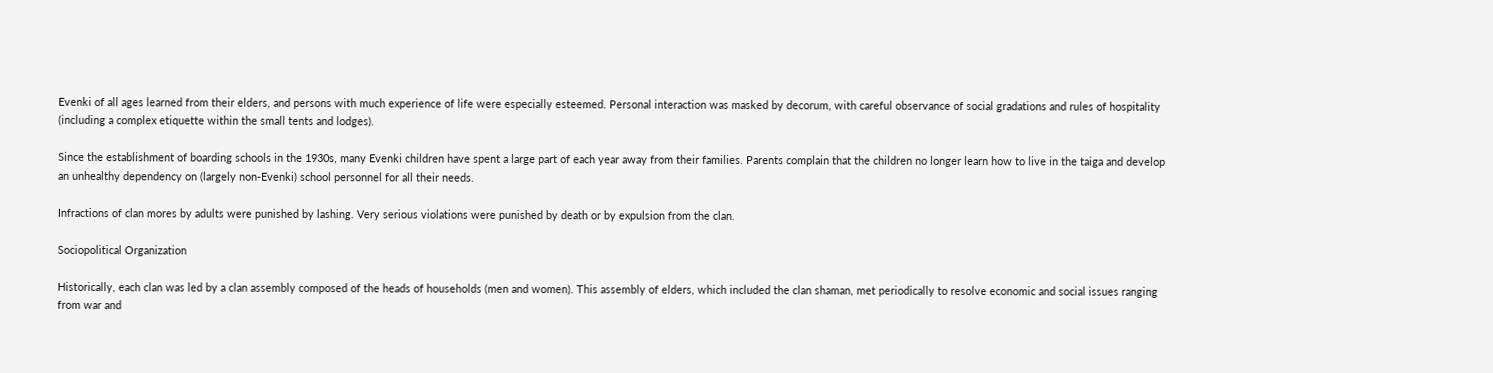Evenki of all ages learned from their elders, and persons with much experience of life were especially esteemed. Personal interaction was masked by decorum, with careful observance of social gradations and rules of hospitality (including a complex etiquette within the small tents and lodges).

Since the establishment of boarding schools in the 1930s, many Evenki children have spent a large part of each year away from their families. Parents complain that the children no longer learn how to live in the taiga and develop an unhealthy dependency on (largely non-Evenki) school personnel for all their needs.

Infractions of clan mores by adults were punished by lashing. Very serious violations were punished by death or by expulsion from the clan.

Sociopolitical Organization

Historically, each clan was led by a clan assembly composed of the heads of households (men and women). This assembly of elders, which included the clan shaman, met periodically to resolve economic and social issues ranging from war and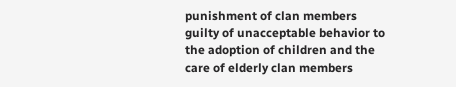punishment of clan members guilty of unacceptable behavior to the adoption of children and the care of elderly clan members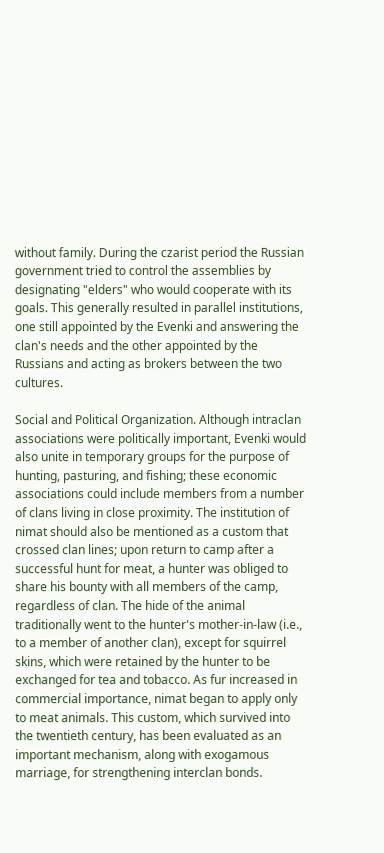without family. During the czarist period the Russian government tried to control the assemblies by designating "elders" who would cooperate with its goals. This generally resulted in parallel institutions, one still appointed by the Evenki and answering the clan's needs and the other appointed by the Russians and acting as brokers between the two cultures.

Social and Political Organization. Although intraclan associations were politically important, Evenki would also unite in temporary groups for the purpose of hunting, pasturing, and fishing; these economic associations could include members from a number of clans living in close proximity. The institution of nimat should also be mentioned as a custom that crossed clan lines; upon return to camp after a successful hunt for meat, a hunter was obliged to share his bounty with all members of the camp, regardless of clan. The hide of the animal traditionally went to the hunter's mother-in-law (i.e., to a member of another clan), except for squirrel skins, which were retained by the hunter to be exchanged for tea and tobacco. As fur increased in commercial importance, nimat began to apply only to meat animals. This custom, which survived into the twentieth century, has been evaluated as an important mechanism, along with exogamous marriage, for strengthening interclan bonds.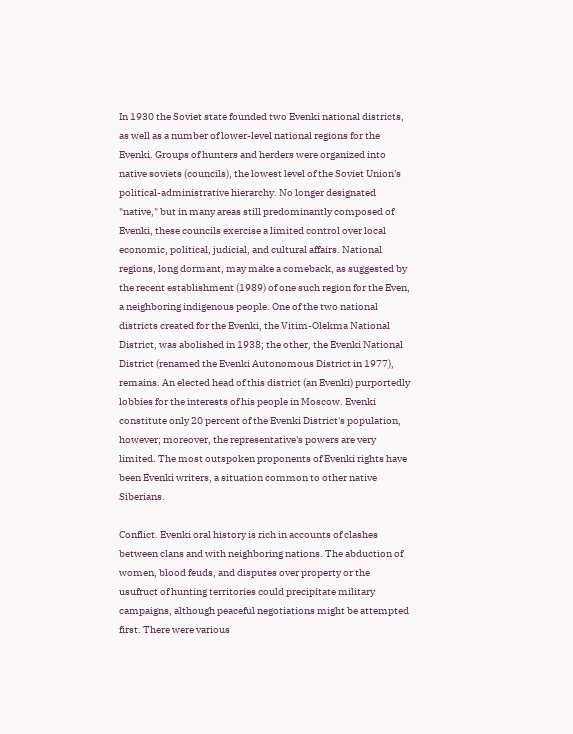In 1930 the Soviet state founded two Evenki national districts, as well as a number of lower-level national regions for the Evenki. Groups of hunters and herders were organized into native soviets (councils), the lowest level of the Soviet Union's political-administrative hierarchy. No longer designated "native," but in many areas still predominantly composed of Evenki, these councils exercise a limited control over local economic, political, judicial, and cultural affairs. National regions, long dormant, may make a comeback, as suggested by the recent establishment (1989) of one such region for the Even, a neighboring indigenous people. One of the two national districts created for the Evenki, the Vitim-Olekma National District, was abolished in 1938; the other, the Evenki National District (renamed the Evenki Autonomous District in 1977), remains. An elected head of this district (an Evenki) purportedly lobbies for the interests of his people in Moscow. Evenki constitute only 20 percent of the Evenki District's population, however; moreover, the representative's powers are very limited. The most outspoken proponents of Evenki rights have been Evenki writers, a situation common to other native Siberians.

Conflict. Evenki oral history is rich in accounts of clashes between clans and with neighboring nations. The abduction of women, blood feuds, and disputes over property or the usufruct of hunting territories could precipitate military campaigns, although peaceful negotiations might be attempted first. There were various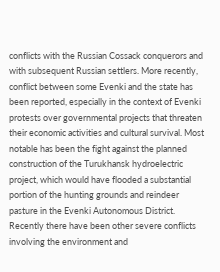conflicts with the Russian Cossack conquerors and with subsequent Russian settlers. More recently, conflict between some Evenki and the state has been reported, especially in the context of Evenki protests over governmental projects that threaten their economic activities and cultural survival. Most notable has been the fight against the planned construction of the Turukhansk hydroelectric project, which would have flooded a substantial portion of the hunting grounds and reindeer pasture in the Evenki Autonomous District. Recently there have been other severe conflicts involving the environment and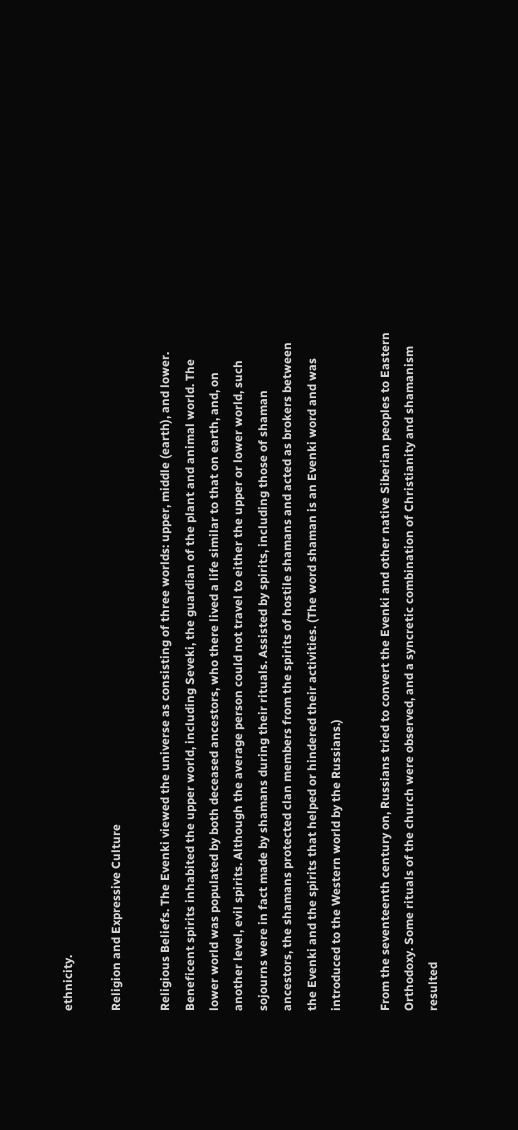ethnicity.

Religion and Expressive Culture

Religious Beliefs. The Evenki viewed the universe as consisting of three worlds: upper, middle (earth), and lower. Beneficent spirits inhabited the upper world, including Seveki, the guardian of the plant and animal world. The lower world was populated by both deceased ancestors, who there lived a life similar to that on earth, and, on another level, evil spirits. Although the average person could not travel to either the upper or lower world, such sojourns were in fact made by shamans during their rituals. Assisted by spirits, including those of shaman ancestors, the shamans protected clan members from the spirits of hostile shamans and acted as brokers between the Evenki and the spirits that helped or hindered their activities. (The word shaman is an Evenki word and was introduced to the Western world by the Russians.)

From the seventeenth century on, Russians tried to convert the Evenki and other native Siberian peoples to Eastern Orthodoxy. Some rituals of the church were observed, and a syncretic combination of Christianity and shamanism resulted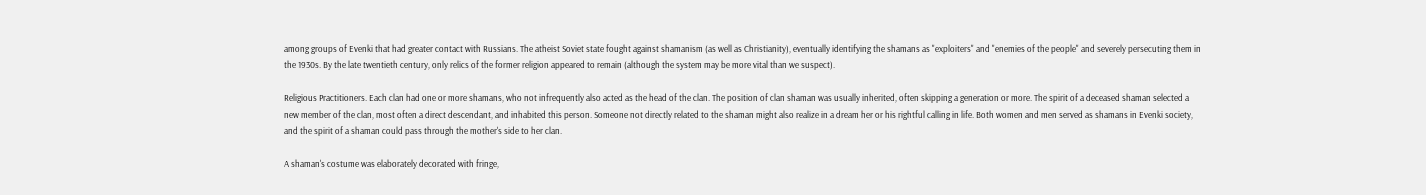among groups of Evenki that had greater contact with Russians. The atheist Soviet state fought against shamanism (as well as Christianity), eventually identifying the shamans as "exploiters" and "enemies of the people" and severely persecuting them in the 1930s. By the late twentieth century, only relics of the former religion appeared to remain (although the system may be more vital than we suspect).

Religious Practitioners. Each clan had one or more shamans, who not infrequently also acted as the head of the clan. The position of clan shaman was usually inherited, often skipping a generation or more. The spirit of a deceased shaman selected a new member of the clan, most often a direct descendant, and inhabited this person. Someone not directly related to the shaman might also realize in a dream her or his rightful calling in life. Both women and men served as shamans in Evenki society, and the spirit of a shaman could pass through the mother's side to her clan.

A shaman's costume was elaborately decorated with fringe,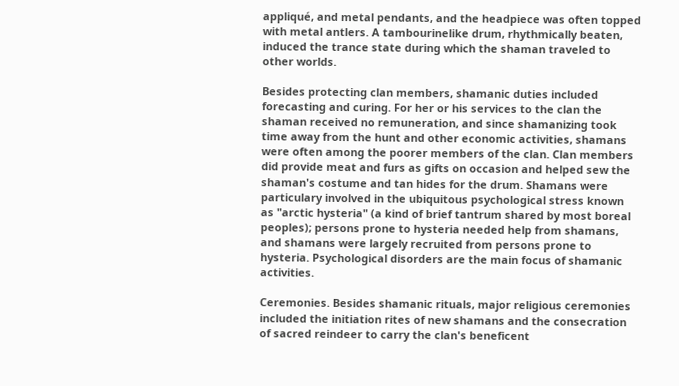appliqué, and metal pendants, and the headpiece was often topped with metal antlers. A tambourinelike drum, rhythmically beaten, induced the trance state during which the shaman traveled to other worlds.

Besides protecting clan members, shamanic duties included forecasting and curing. For her or his services to the clan the shaman received no remuneration, and since shamanizing took time away from the hunt and other economic activities, shamans were often among the poorer members of the clan. Clan members did provide meat and furs as gifts on occasion and helped sew the shaman's costume and tan hides for the drum. Shamans were particulary involved in the ubiquitous psychological stress known as "arctic hysteria" (a kind of brief tantrum shared by most boreal peoples); persons prone to hysteria needed help from shamans, and shamans were largely recruited from persons prone to hysteria. Psychological disorders are the main focus of shamanic activities.

Ceremonies. Besides shamanic rituals, major religious ceremonies included the initiation rites of new shamans and the consecration of sacred reindeer to carry the clan's beneficent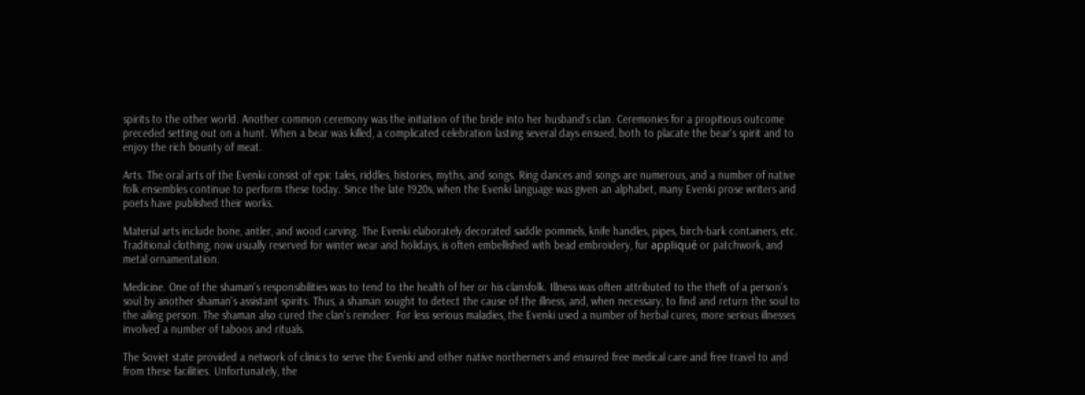spirits to the other world. Another common ceremony was the initiation of the bride into her husband's clan. Ceremonies for a propitious outcome preceded setting out on a hunt. When a bear was killed, a complicated celebration lasting several days ensued, both to placate the bear's spirit and to enjoy the rich bounty of meat.

Arts. The oral arts of the Evenki consist of epic tales, riddles, histories, myths, and songs. Ring dances and songs are numerous, and a number of native folk ensembles continue to perform these today. Since the late 1920s, when the Evenki language was given an alphabet, many Evenki prose writers and poets have published their works.

Material arts include bone, antler, and wood carving. The Evenki elaborately decorated saddle pommels, knife handles, pipes, birch-bark containers, etc. Traditional clothing, now usually reserved for winter wear and holidays, is often embellished with bead embroidery, fur appliqué or patchwork, and metal ornamentation.

Medicine. One of the shaman's responsibilities was to tend to the health of her or his clansfolk. Illness was often attributed to the theft of a person's soul by another shaman's assistant spirits. Thus, a shaman sought to detect the cause of the illness, and, when necessary, to find and return the soul to the ailing person. The shaman also cured the clan's reindeer. For less serious maladies, the Evenki used a number of herbal cures; more serious illnesses involved a number of taboos and rituals.

The Soviet state provided a network of clinics to serve the Evenki and other native northerners and ensured free medical care and free travel to and from these facilities. Unfortunately, the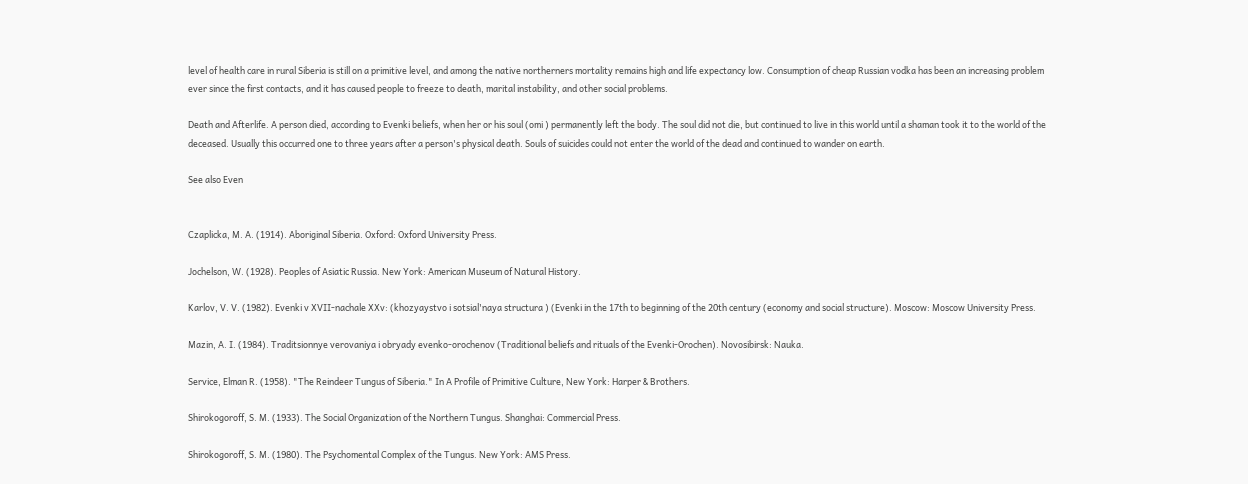level of health care in rural Siberia is still on a primitive level, and among the native northerners mortality remains high and life expectancy low. Consumption of cheap Russian vodka has been an increasing problem ever since the first contacts, and it has caused people to freeze to death, marital instability, and other social problems.

Death and Afterlife. A person died, according to Evenki beliefs, when her or his soul (omi ) permanently left the body. The soul did not die, but continued to live in this world until a shaman took it to the world of the deceased. Usually this occurred one to three years after a person's physical death. Souls of suicides could not enter the world of the dead and continued to wander on earth.

See also Even


Czaplicka, M. A. (1914). Aboriginal Siberia. Oxford: Oxford University Press.

Jochelson, W. (1928). Peoples of Asiatic Russia. New York: American Museum of Natural History.

Karlov, V. V. (1982). Evenki v XVII-nachale XXv: (khozyaystvo i sotsial'naya structura ) (Evenki in the 17th to beginning of the 20th century (economy and social structure). Moscow: Moscow University Press.

Mazin, A. I. (1984). Traditsionnye verovaniya i obryady evenko-orochenov (Traditional beliefs and rituals of the Evenki-Orochen). Novosibirsk: Nauka.

Service, Elman R. (1958). "The Reindeer Tungus of Siberia." In A Profile of Primitive Culture, New York: Harper & Brothers.

Shirokogoroff, S. M. (1933). The Social Organization of the Northern Tungus. Shanghai: Commercial Press.

Shirokogoroff, S. M. (1980). The Psychomental Complex of the Tungus. New York: AMS Press.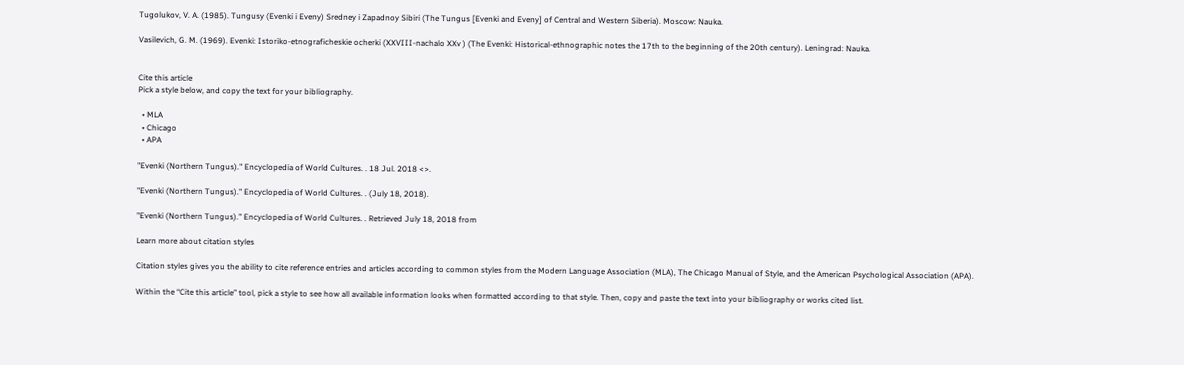Tugolukov, V. A. (1985). Tungusy (Evenki i Eveny) Sredney i Zapadnoy Sibiri (The Tungus [Evenki and Eveny] of Central and Western Siberia). Moscow: Nauka.

Vasilevich, G. M. (1969). Evenki: Istoriko-etnograficheskie ocherki (XXVIII-nachalo XXv ) (The Evenki: Historical-ethnographic notes the 17th to the beginning of the 20th century). Leningrad: Nauka.


Cite this article
Pick a style below, and copy the text for your bibliography.

  • MLA
  • Chicago
  • APA

"Evenki (Northern Tungus)." Encyclopedia of World Cultures. . 18 Jul. 2018 <>.

"Evenki (Northern Tungus)." Encyclopedia of World Cultures. . (July 18, 2018).

"Evenki (Northern Tungus)." Encyclopedia of World Cultures. . Retrieved July 18, 2018 from

Learn more about citation styles

Citation styles gives you the ability to cite reference entries and articles according to common styles from the Modern Language Association (MLA), The Chicago Manual of Style, and the American Psychological Association (APA).

Within the “Cite this article” tool, pick a style to see how all available information looks when formatted according to that style. Then, copy and paste the text into your bibliography or works cited list.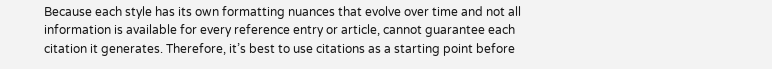Because each style has its own formatting nuances that evolve over time and not all information is available for every reference entry or article, cannot guarantee each citation it generates. Therefore, it’s best to use citations as a starting point before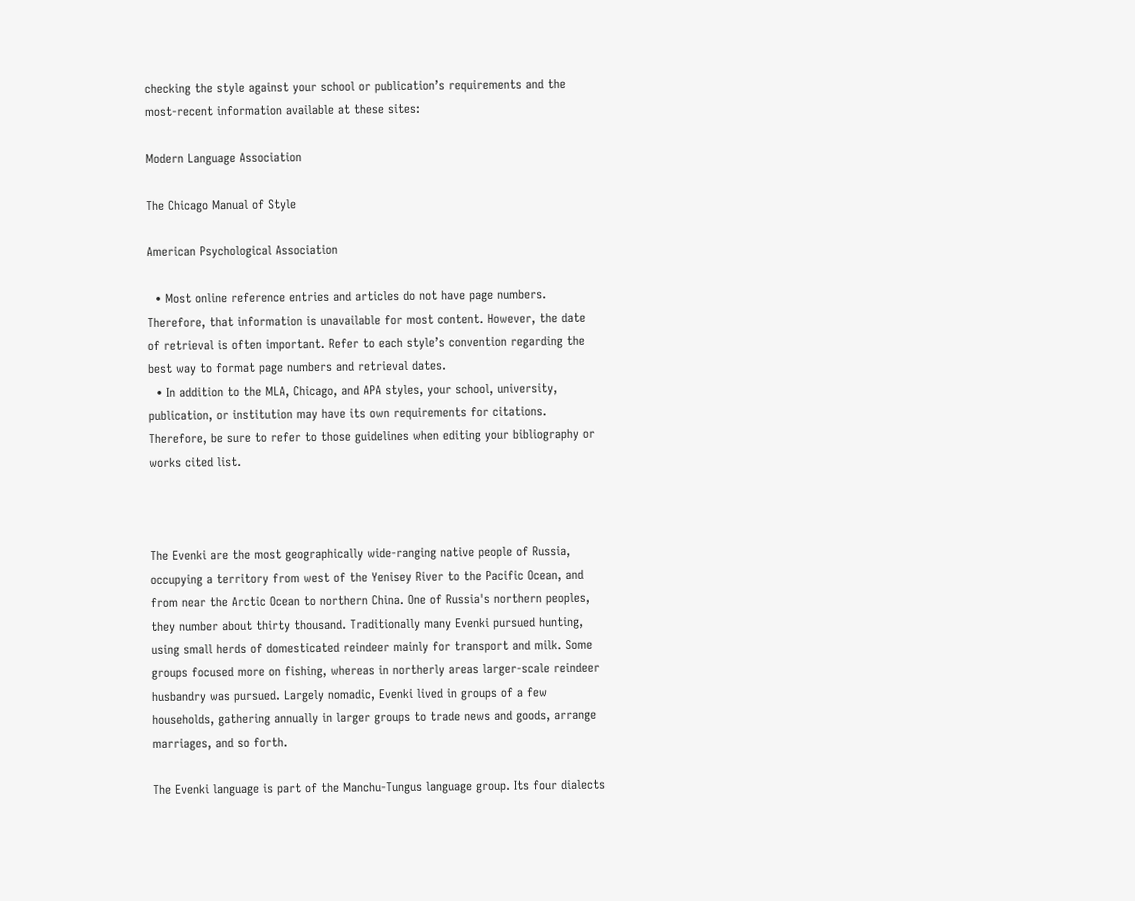checking the style against your school or publication’s requirements and the most-recent information available at these sites:

Modern Language Association

The Chicago Manual of Style

American Psychological Association

  • Most online reference entries and articles do not have page numbers. Therefore, that information is unavailable for most content. However, the date of retrieval is often important. Refer to each style’s convention regarding the best way to format page numbers and retrieval dates.
  • In addition to the MLA, Chicago, and APA styles, your school, university, publication, or institution may have its own requirements for citations. Therefore, be sure to refer to those guidelines when editing your bibliography or works cited list.



The Evenki are the most geographically wide-ranging native people of Russia, occupying a territory from west of the Yenisey River to the Pacific Ocean, and from near the Arctic Ocean to northern China. One of Russia's northern peoples, they number about thirty thousand. Traditionally many Evenki pursued hunting, using small herds of domesticated reindeer mainly for transport and milk. Some groups focused more on fishing, whereas in northerly areas larger-scale reindeer husbandry was pursued. Largely nomadic, Evenki lived in groups of a few households, gathering annually in larger groups to trade news and goods, arrange marriages, and so forth.

The Evenki language is part of the Manchu-Tungus language group. Its four dialects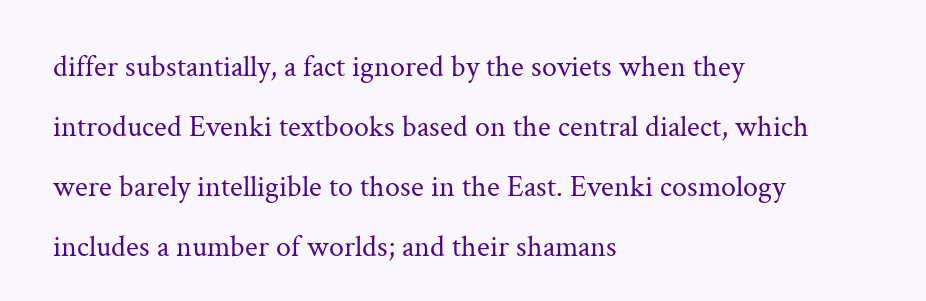differ substantially, a fact ignored by the soviets when they introduced Evenki textbooks based on the central dialect, which were barely intelligible to those in the East. Evenki cosmology includes a number of worlds; and their shamans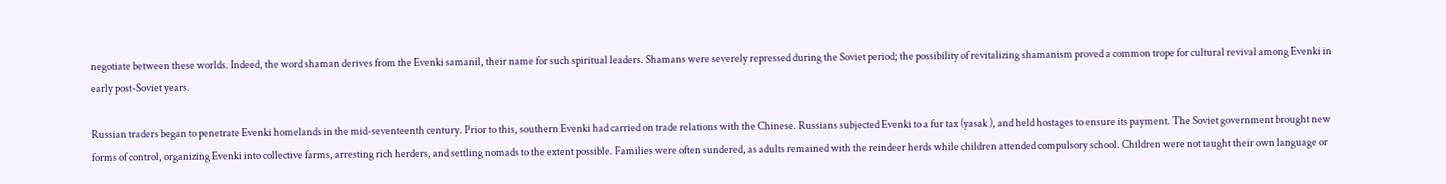negotiate between these worlds. Indeed, the word shaman derives from the Evenki samanil, their name for such spiritual leaders. Shamans were severely repressed during the Soviet period; the possibility of revitalizing shamanism proved a common trope for cultural revival among Evenki in early post-Soviet years.

Russian traders began to penetrate Evenki homelands in the mid-seventeenth century. Prior to this, southern Evenki had carried on trade relations with the Chinese. Russians subjected Evenki to a fur tax (yasak ), and held hostages to ensure its payment. The Soviet government brought new forms of control, organizing Evenki into collective farms, arresting rich herders, and settling nomads to the extent possible. Families were often sundered, as adults remained with the reindeer herds while children attended compulsory school. Children were not taught their own language or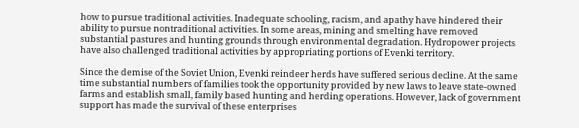how to pursue traditional activities. Inadequate schooling, racism, and apathy have hindered their ability to pursue nontraditional activities. In some areas, mining and smelting have removed substantial pastures and hunting grounds through environmental degradation. Hydropower projects have also challenged traditional activities by appropriating portions of Evenki territory.

Since the demise of the Soviet Union, Evenki reindeer herds have suffered serious decline. At the same time substantial numbers of families took the opportunity provided by new laws to leave state-owned farms and establish small, family based hunting and herding operations. However, lack of government support has made the survival of these enterprises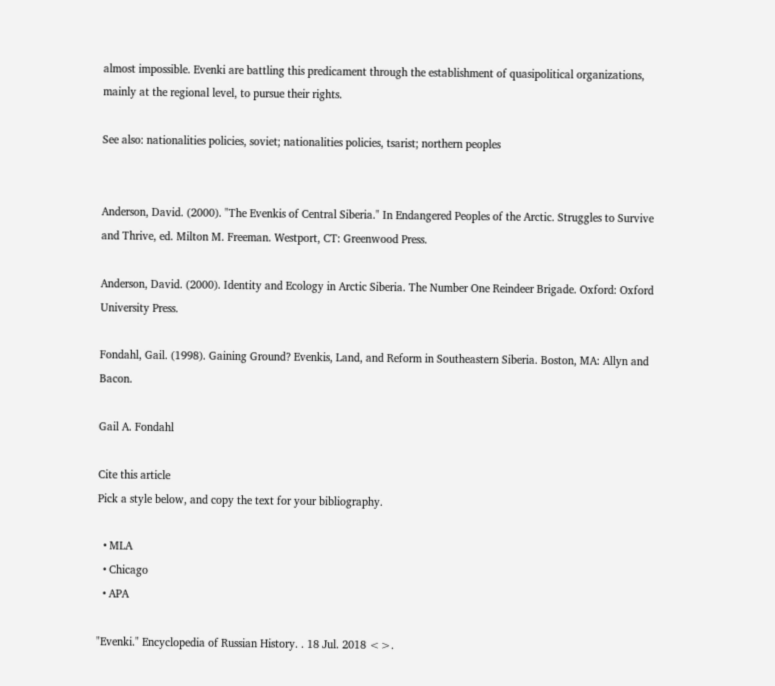almost impossible. Evenki are battling this predicament through the establishment of quasipolitical organizations, mainly at the regional level, to pursue their rights.

See also: nationalities policies, soviet; nationalities policies, tsarist; northern peoples


Anderson, David. (2000). "The Evenkis of Central Siberia." In Endangered Peoples of the Arctic. Struggles to Survive and Thrive, ed. Milton M. Freeman. Westport, CT: Greenwood Press.

Anderson, David. (2000). Identity and Ecology in Arctic Siberia. The Number One Reindeer Brigade. Oxford: Oxford University Press.

Fondahl, Gail. (1998). Gaining Ground? Evenkis, Land, and Reform in Southeastern Siberia. Boston, MA: Allyn and Bacon.

Gail A. Fondahl

Cite this article
Pick a style below, and copy the text for your bibliography.

  • MLA
  • Chicago
  • APA

"Evenki." Encyclopedia of Russian History. . 18 Jul. 2018 <>.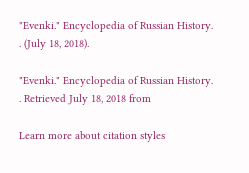"Evenki." Encyclopedia of Russian History. . (July 18, 2018).

"Evenki." Encyclopedia of Russian History. . Retrieved July 18, 2018 from

Learn more about citation styles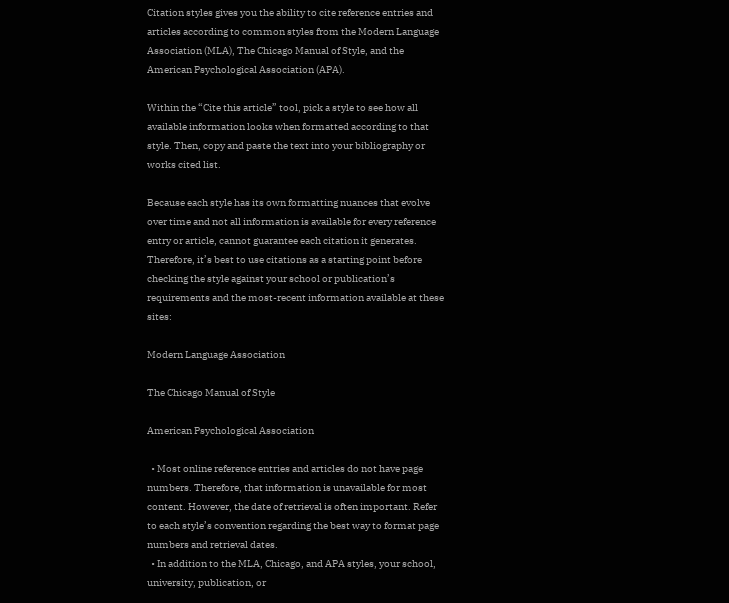Citation styles gives you the ability to cite reference entries and articles according to common styles from the Modern Language Association (MLA), The Chicago Manual of Style, and the American Psychological Association (APA).

Within the “Cite this article” tool, pick a style to see how all available information looks when formatted according to that style. Then, copy and paste the text into your bibliography or works cited list.

Because each style has its own formatting nuances that evolve over time and not all information is available for every reference entry or article, cannot guarantee each citation it generates. Therefore, it’s best to use citations as a starting point before checking the style against your school or publication’s requirements and the most-recent information available at these sites:

Modern Language Association

The Chicago Manual of Style

American Psychological Association

  • Most online reference entries and articles do not have page numbers. Therefore, that information is unavailable for most content. However, the date of retrieval is often important. Refer to each style’s convention regarding the best way to format page numbers and retrieval dates.
  • In addition to the MLA, Chicago, and APA styles, your school, university, publication, or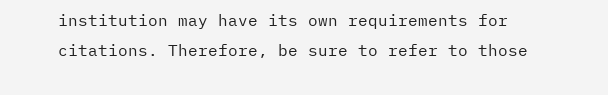institution may have its own requirements for citations. Therefore, be sure to refer to those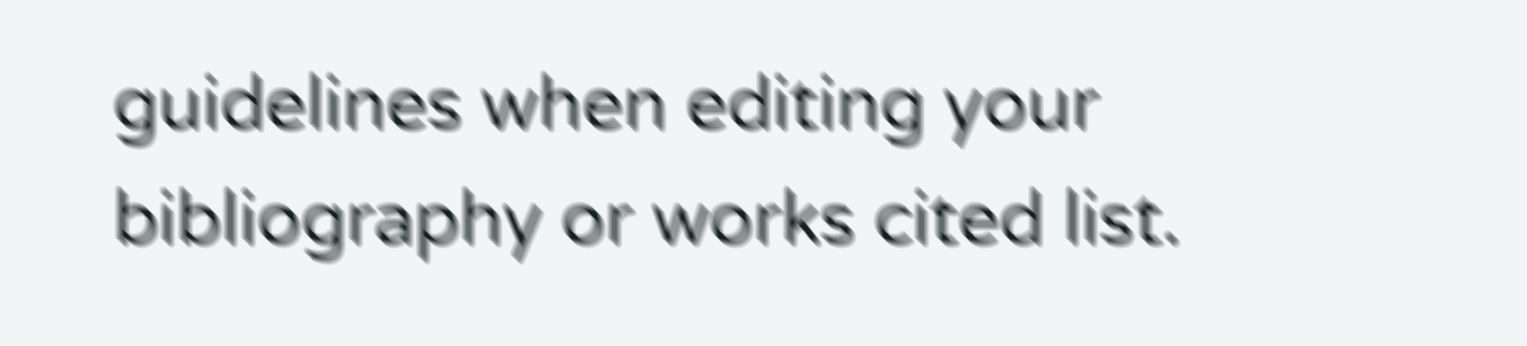guidelines when editing your bibliography or works cited list.